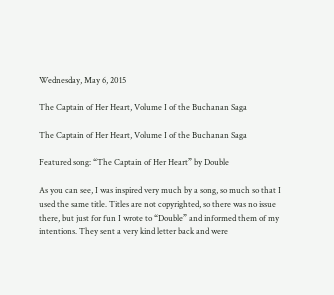Wednesday, May 6, 2015

The Captain of Her Heart, Volume I of the Buchanan Saga

The Captain of Her Heart, Volume I of the Buchanan Saga

Featured song: “The Captain of Her Heart” by Double

As you can see, I was inspired very much by a song, so much so that I used the same title. Titles are not copyrighted, so there was no issue there, but just for fun I wrote to “Double” and informed them of my intentions. They sent a very kind letter back and were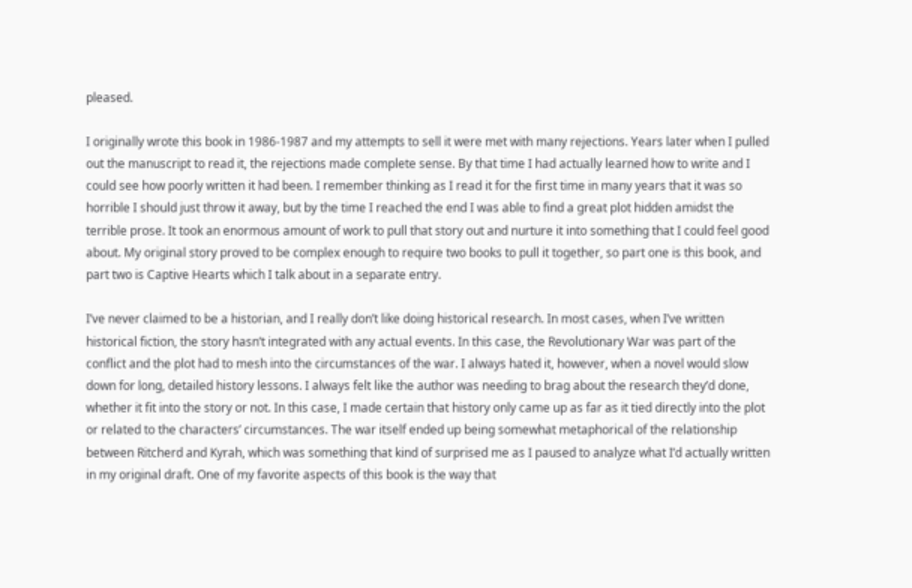pleased.

I originally wrote this book in 1986-1987 and my attempts to sell it were met with many rejections. Years later when I pulled out the manuscript to read it, the rejections made complete sense. By that time I had actually learned how to write and I could see how poorly written it had been. I remember thinking as I read it for the first time in many years that it was so horrible I should just throw it away, but by the time I reached the end I was able to find a great plot hidden amidst the terrible prose. It took an enormous amount of work to pull that story out and nurture it into something that I could feel good about. My original story proved to be complex enough to require two books to pull it together, so part one is this book, and part two is Captive Hearts which I talk about in a separate entry.

I’ve never claimed to be a historian, and I really don’t like doing historical research. In most cases, when I’ve written historical fiction, the story hasn’t integrated with any actual events. In this case, the Revolutionary War was part of the conflict and the plot had to mesh into the circumstances of the war. I always hated it, however, when a novel would slow down for long, detailed history lessons. I always felt like the author was needing to brag about the research they’d done, whether it fit into the story or not. In this case, I made certain that history only came up as far as it tied directly into the plot or related to the characters’ circumstances. The war itself ended up being somewhat metaphorical of the relationship between Ritcherd and Kyrah, which was something that kind of surprised me as I paused to analyze what I’d actually written in my original draft. One of my favorite aspects of this book is the way that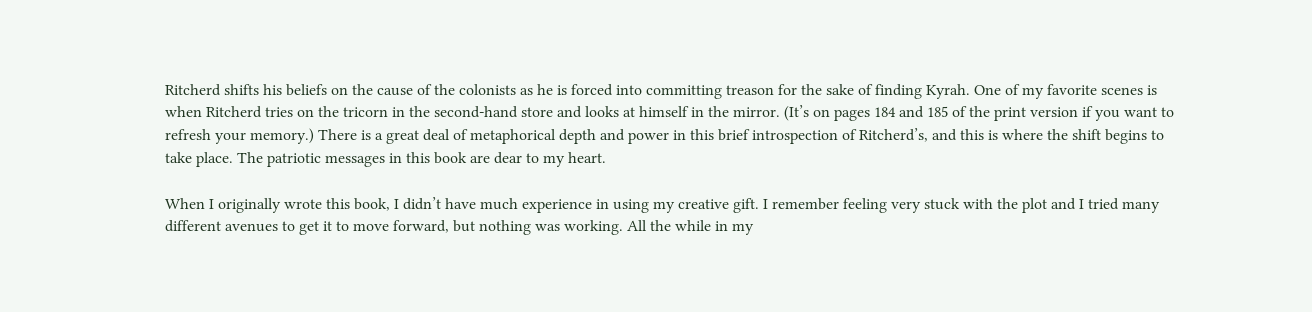Ritcherd shifts his beliefs on the cause of the colonists as he is forced into committing treason for the sake of finding Kyrah. One of my favorite scenes is when Ritcherd tries on the tricorn in the second-hand store and looks at himself in the mirror. (It’s on pages 184 and 185 of the print version if you want to refresh your memory.) There is a great deal of metaphorical depth and power in this brief introspection of Ritcherd’s, and this is where the shift begins to take place. The patriotic messages in this book are dear to my heart.

When I originally wrote this book, I didn’t have much experience in using my creative gift. I remember feeling very stuck with the plot and I tried many different avenues to get it to move forward, but nothing was working. All the while in my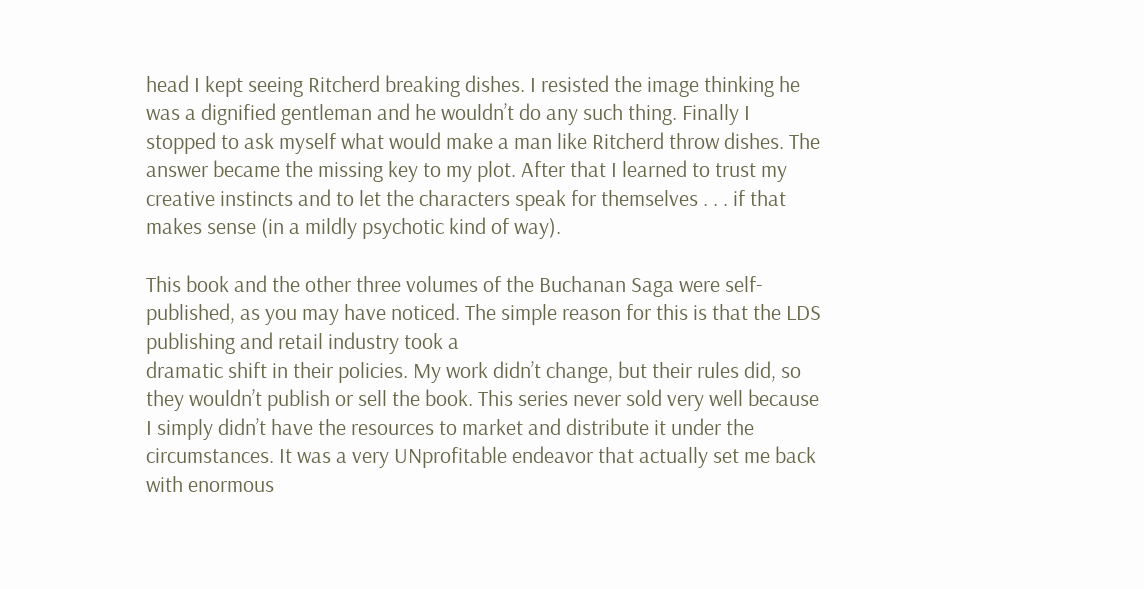head I kept seeing Ritcherd breaking dishes. I resisted the image thinking he was a dignified gentleman and he wouldn’t do any such thing. Finally I stopped to ask myself what would make a man like Ritcherd throw dishes. The answer became the missing key to my plot. After that I learned to trust my creative instincts and to let the characters speak for themselves . . . if that makes sense (in a mildly psychotic kind of way).

This book and the other three volumes of the Buchanan Saga were self-published, as you may have noticed. The simple reason for this is that the LDS publishing and retail industry took a
dramatic shift in their policies. My work didn’t change, but their rules did, so they wouldn’t publish or sell the book. This series never sold very well because I simply didn’t have the resources to market and distribute it under the circumstances. It was a very UNprofitable endeavor that actually set me back with enormous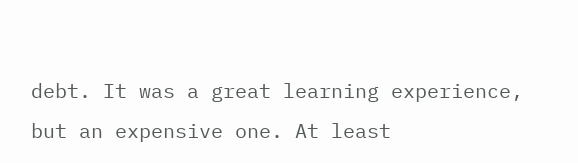debt. It was a great learning experience, but an expensive one. At least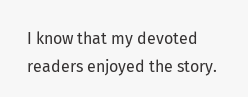I know that my devoted readers enjoyed the story.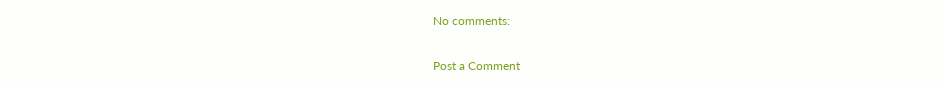No comments:

Post a Comment